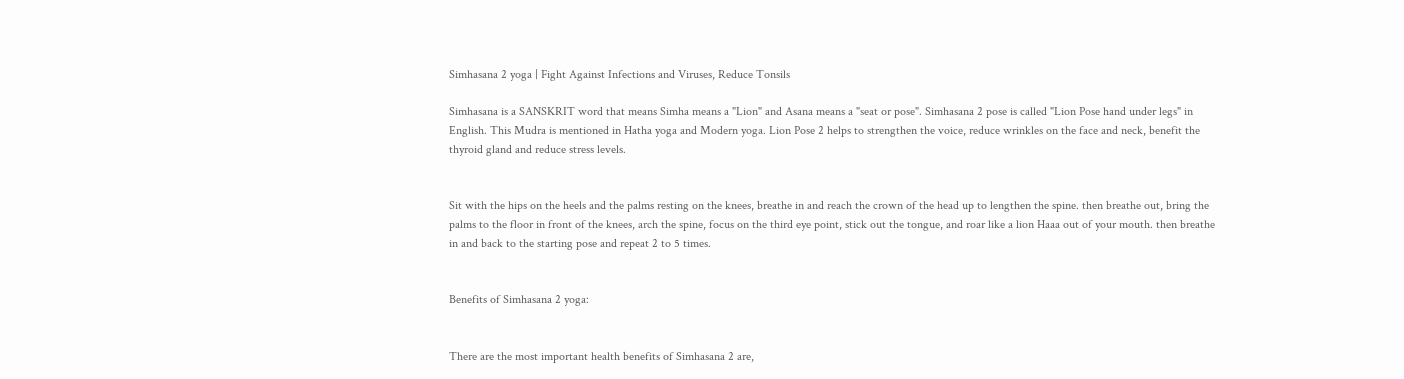Simhasana 2 yoga | Fight Against Infections and Viruses, Reduce Tonsils

Simhasana is a SANSKRIT word that means Simha means a "Lion" and Asana means a "seat or pose". Simhasana 2 pose is called "Lion Pose hand under legs" in English. This Mudra is mentioned in Hatha yoga and Modern yoga. Lion Pose 2 helps to strengthen the voice, reduce wrinkles on the face and neck, benefit the thyroid gland and reduce stress levels.


Sit with the hips on the heels and the palms resting on the knees, breathe in and reach the crown of the head up to lengthen the spine. then breathe out, bring the palms to the floor in front of the knees, arch the spine, focus on the third eye point, stick out the tongue, and roar like a lion Haaa out of your mouth. then breathe in and back to the starting pose and repeat 2 to 5 times.


Benefits of Simhasana 2 yoga:


There are the most important health benefits of Simhasana 2 are,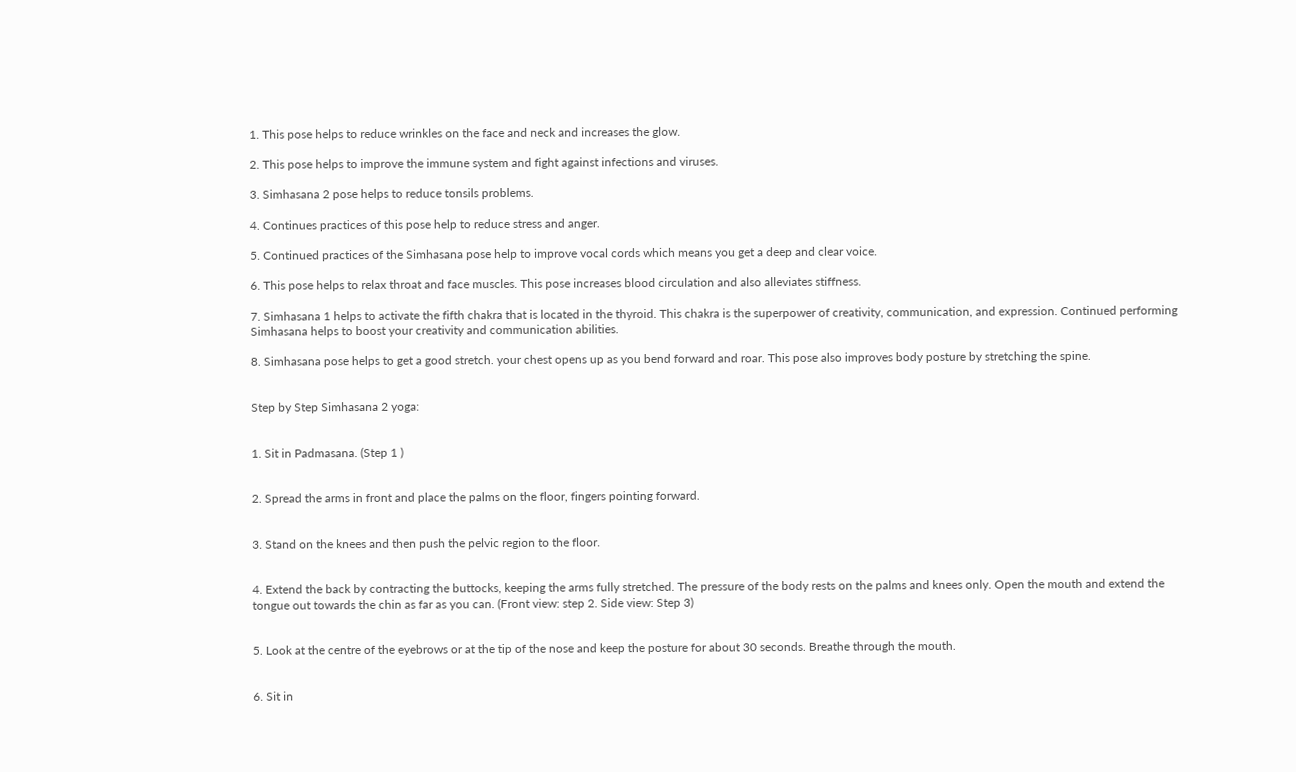1. This pose helps to reduce wrinkles on the face and neck and increases the glow.

2. This pose helps to improve the immune system and fight against infections and viruses.

3. Simhasana 2 pose helps to reduce tonsils problems.

4. Continues practices of this pose help to reduce stress and anger.

5. Continued practices of the Simhasana pose help to improve vocal cords which means you get a deep and clear voice.

6. This pose helps to relax throat and face muscles. This pose increases blood circulation and also alleviates stiffness.

7. Simhasana 1 helps to activate the fifth chakra that is located in the thyroid. This chakra is the superpower of creativity, communication, and expression. Continued performing Simhasana helps to boost your creativity and communication abilities.

8. Simhasana pose helps to get a good stretch. your chest opens up as you bend forward and roar. This pose also improves body posture by stretching the spine.


Step by Step Simhasana 2 yoga:


1. Sit in Padmasana. (Step 1 )


2. Spread the arms in front and place the palms on the floor, fingers pointing forward.


3. Stand on the knees and then push the pelvic region to the floor.


4. Extend the back by contracting the buttocks, keeping the arms fully stretched. The pressure of the body rests on the palms and knees only. Open the mouth and extend the tongue out towards the chin as far as you can. (Front view: step 2. Side view: Step 3)


5. Look at the centre of the eyebrows or at the tip of the nose and keep the posture for about 30 seconds. Breathe through the mouth.


6. Sit in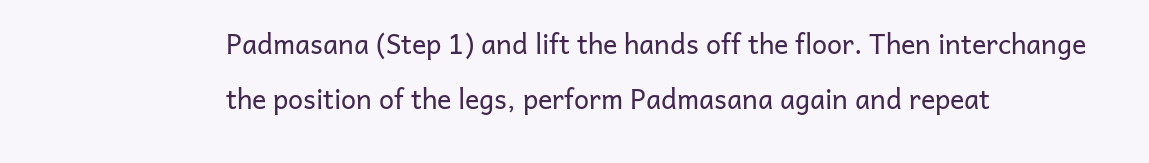Padmasana (Step 1) and lift the hands off the floor. Then interchange the position of the legs, perform Padmasana again and repeat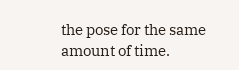the pose for the same amount of time.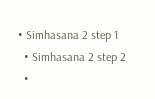• Simhasana 2 step 1
  • Simhasana 2 step 2
  •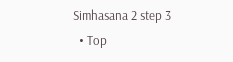Simhasana 2 step 3
  • Top